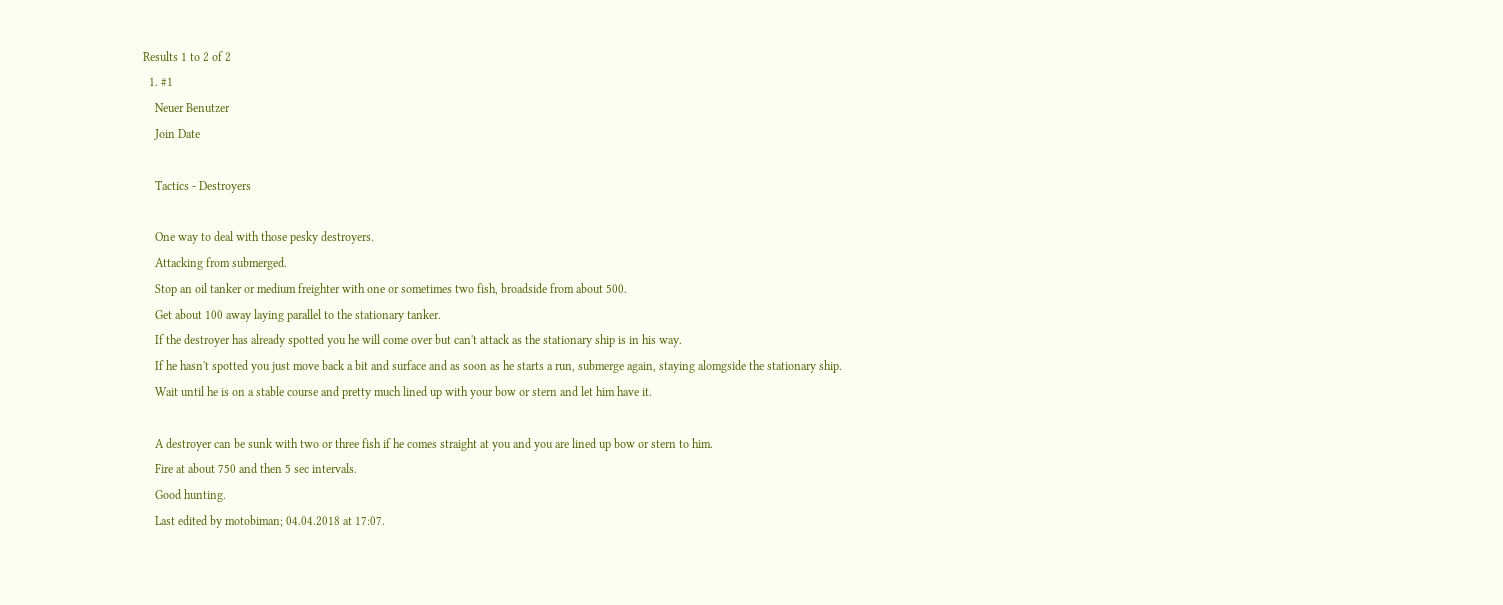Results 1 to 2 of 2
  1. #1
    Neuer Benutzer
    Join Date

    Tactics - Destroyers

    One way to deal with those pesky destroyers.
    Attacking from submerged.
    Stop an oil tanker or medium freighter with one or sometimes two fish, broadside from about 500.
    Get about 100 away laying parallel to the stationary tanker.
    If the destroyer has already spotted you he will come over but can't attack as the stationary ship is in his way.
    If he hasn't spotted you just move back a bit and surface and as soon as he starts a run, submerge again, staying alomgside the stationary ship.
    Wait until he is on a stable course and pretty much lined up with your bow or stern and let him have it.

    A destroyer can be sunk with two or three fish if he comes straight at you and you are lined up bow or stern to him.
    Fire at about 750 and then 5 sec intervals.
    Good hunting.
    Last edited by motobiman; 04.04.2018 at 17:07.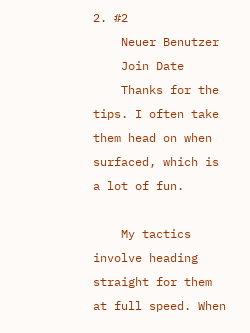2. #2
    Neuer Benutzer
    Join Date
    Thanks for the tips. I often take them head on when surfaced, which is a lot of fun.

    My tactics involve heading straight for them at full speed. When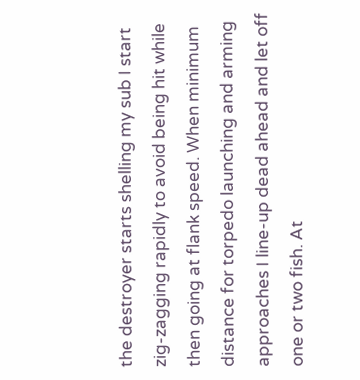the destroyer starts shelling my sub I start zig-zagging rapidly to avoid being hit while then going at flank speed. When minimum distance for torpedo launching and arming approaches I line-up dead ahead and let off one or two fish. At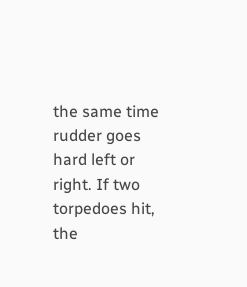the same time rudder goes hard left or right. If two torpedoes hit, the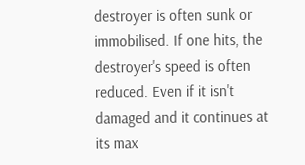destroyer is often sunk or immobilised. If one hits, the destroyer's speed is often reduced. Even if it isn't damaged and it continues at its max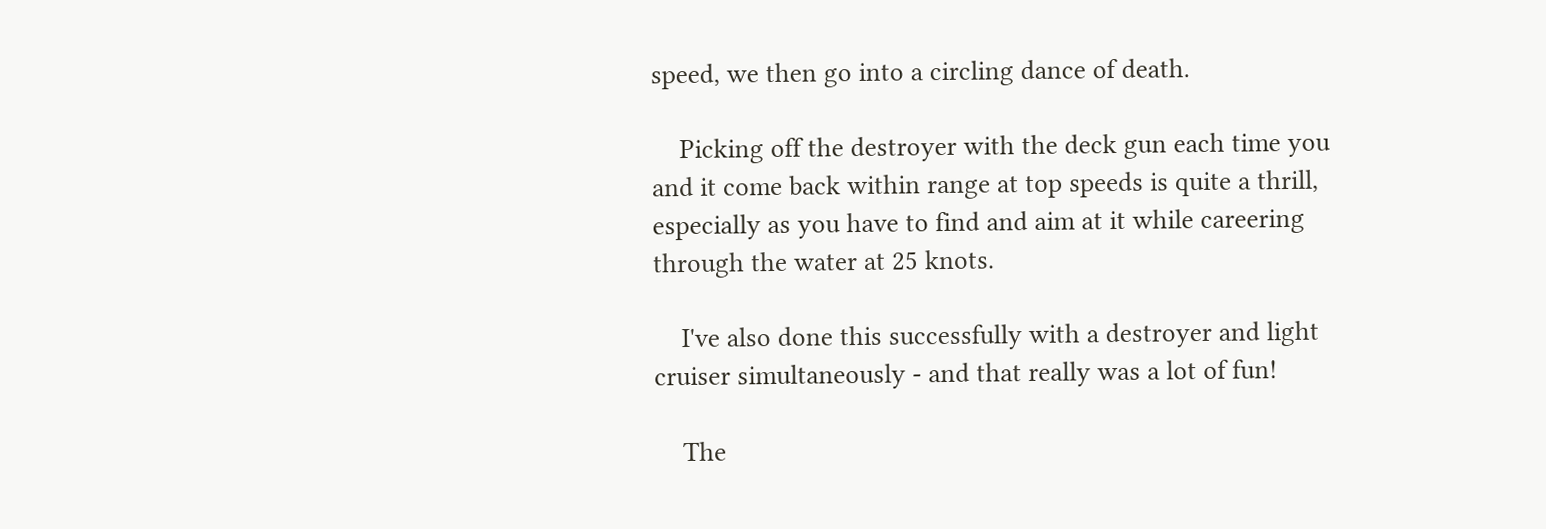speed, we then go into a circling dance of death.

    Picking off the destroyer with the deck gun each time you and it come back within range at top speeds is quite a thrill, especially as you have to find and aim at it while careering through the water at 25 knots.

    I've also done this successfully with a destroyer and light cruiser simultaneously - and that really was a lot of fun!

    The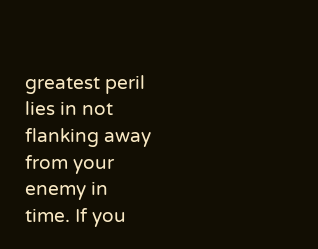greatest peril lies in not flanking away from your enemy in time. If you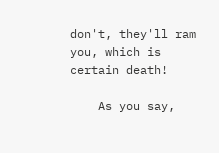don't, they'll ram you, which is certain death!

    As you say,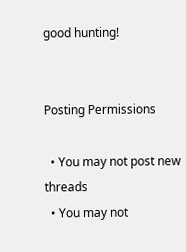good hunting!


Posting Permissions

  • You may not post new threads
  • You may not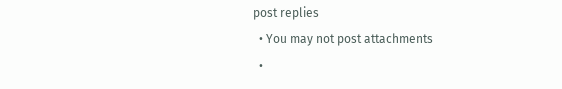post replies
  • You may not post attachments
  •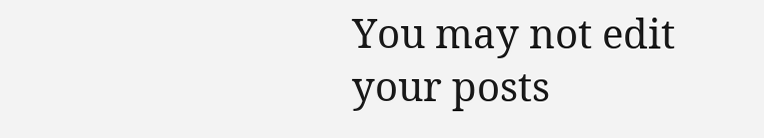You may not edit your posts